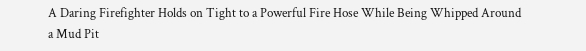A Daring Firefighter Holds on Tight to a Powerful Fire Hose While Being Whipped Around a Mud Pit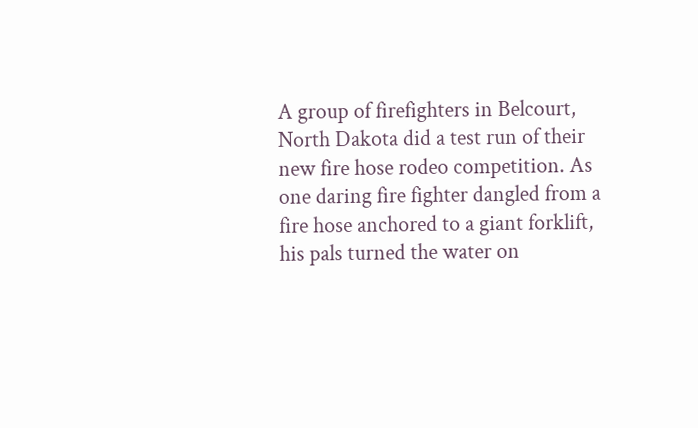A group of firefighters in Belcourt, North Dakota did a test run of their new fire hose rodeo competition. As one daring fire fighter dangled from a fire hose anchored to a giant forklift, his pals turned the water on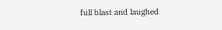full blast and laughed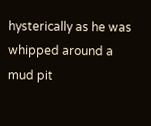hysterically as he was whipped around a mud pit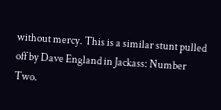without mercy. This is a similar stunt pulled off by Dave England in Jackass: Number Two.